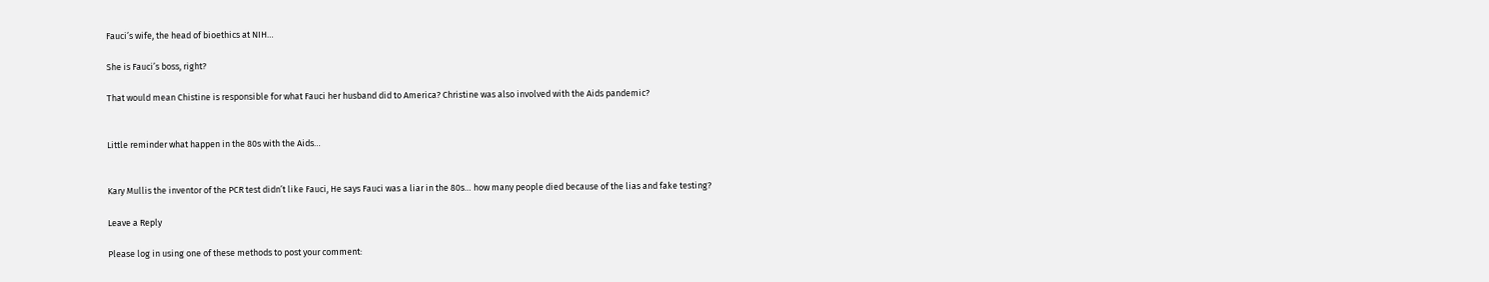Fauci’s wife, the head of bioethics at NIH…

She is Fauci’s boss, right?

That would mean Chistine is responsible for what Fauci her husband did to America? Christine was also involved with the Aids pandemic?


Little reminder what happen in the 80s with the Aids…


Kary Mullis the inventor of the PCR test didn’t like Fauci, He says Fauci was a liar in the 80s… how many people died because of the lias and fake testing?

Leave a Reply

Please log in using one of these methods to post your comment: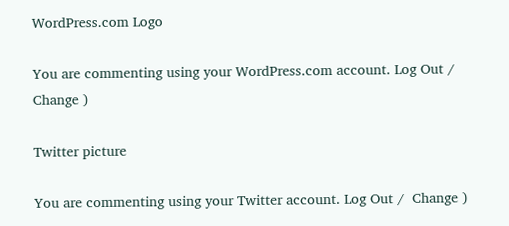WordPress.com Logo

You are commenting using your WordPress.com account. Log Out /  Change )

Twitter picture

You are commenting using your Twitter account. Log Out /  Change )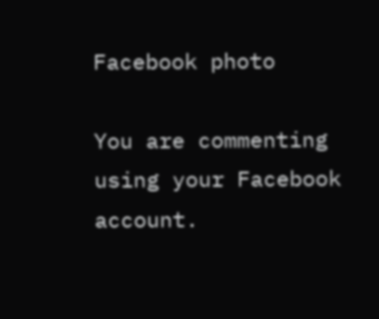Facebook photo

You are commenting using your Facebook account.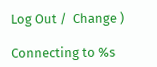Log Out /  Change )

Connecting to %s